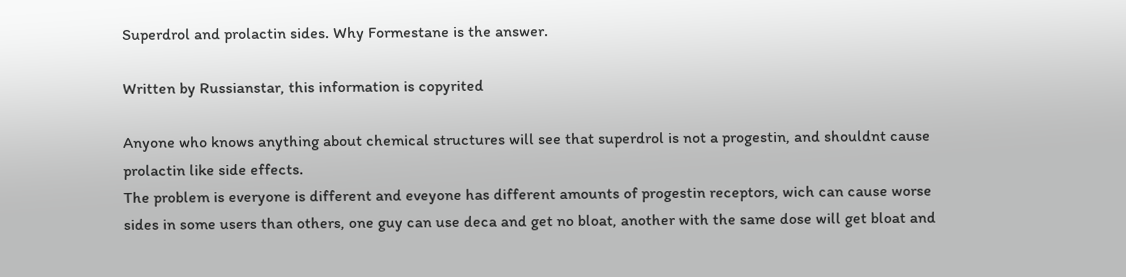Superdrol and prolactin sides. Why Formestane is the answer.

Written by Russianstar, this information is copyrited

Anyone who knows anything about chemical structures will see that superdrol is not a progestin, and shouldnt cause prolactin like side effects.
The problem is everyone is different and eveyone has different amounts of progestin receptors, wich can cause worse sides in some users than others, one guy can use deca and get no bloat, another with the same dose will get bloat and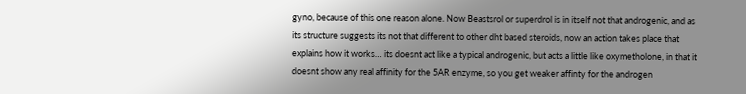gyno, because of this one reason alone. Now Beastsrol or superdrol is in itself not that androgenic, and as its structure suggests its not that different to other dht based steroids, now an action takes place that explains how it works… its doesnt act like a typical androgenic, but acts a little like oxymetholone, in that it doesnt show any real affinity for the 5AR enzyme, so you get weaker affinty for the androgen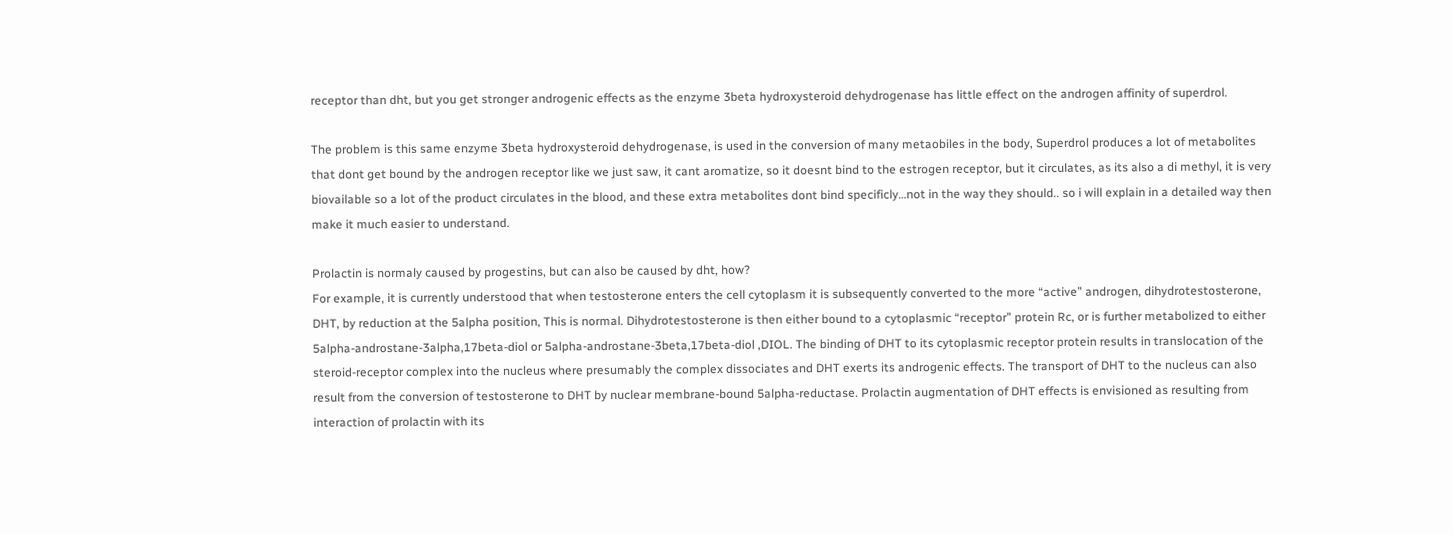receptor than dht, but you get stronger androgenic effects as the enzyme 3beta hydroxysteroid dehydrogenase has little effect on the androgen affinity of superdrol.

The problem is this same enzyme 3beta hydroxysteroid dehydrogenase, is used in the conversion of many metaobiles in the body, Superdrol produces a lot of metabolites that dont get bound by the androgen receptor like we just saw, it cant aromatize, so it doesnt bind to the estrogen receptor, but it circulates, as its also a di methyl, it is very biovailable so a lot of the product circulates in the blood, and these extra metabolites dont bind specificly…not in the way they should.. so i will explain in a detailed way then make it much easier to understand.

Prolactin is normaly caused by progestins, but can also be caused by dht, how?
For example, it is currently understood that when testosterone enters the cell cytoplasm it is subsequently converted to the more “active” androgen, dihydrotestosterone, DHT, by reduction at the 5alpha position, This is normal. Dihydrotestosterone is then either bound to a cytoplasmic “receptor” protein Rc, or is further metabolized to either 5alpha-androstane-3alpha,17beta-diol or 5alpha-androstane-3beta,17beta-diol ,DIOL. The binding of DHT to its cytoplasmic receptor protein results in translocation of the steroid-receptor complex into the nucleus where presumably the complex dissociates and DHT exerts its androgenic effects. The transport of DHT to the nucleus can also result from the conversion of testosterone to DHT by nuclear membrane-bound 5alpha-reductase. Prolactin augmentation of DHT effects is envisioned as resulting from interaction of prolactin with its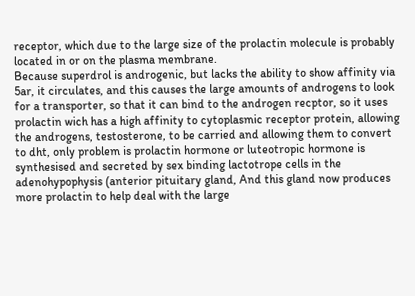receptor, which due to the large size of the prolactin molecule is probably located in or on the plasma membrane.
Because superdrol is androgenic, but lacks the ability to show affinity via 5ar, it circulates, and this causes the large amounts of androgens to look for a transporter, so that it can bind to the androgen recptor, so it uses prolactin wich has a high affinity to cytoplasmic receptor protein, allowing the androgens, testosterone, to be carried and allowing them to convert to dht, only problem is prolactin hormone or luteotropic hormone is synthesised and secreted by sex binding lactotrope cells in the adenohypophysis (anterior pituitary gland, And this gland now produces more prolactin to help deal with the large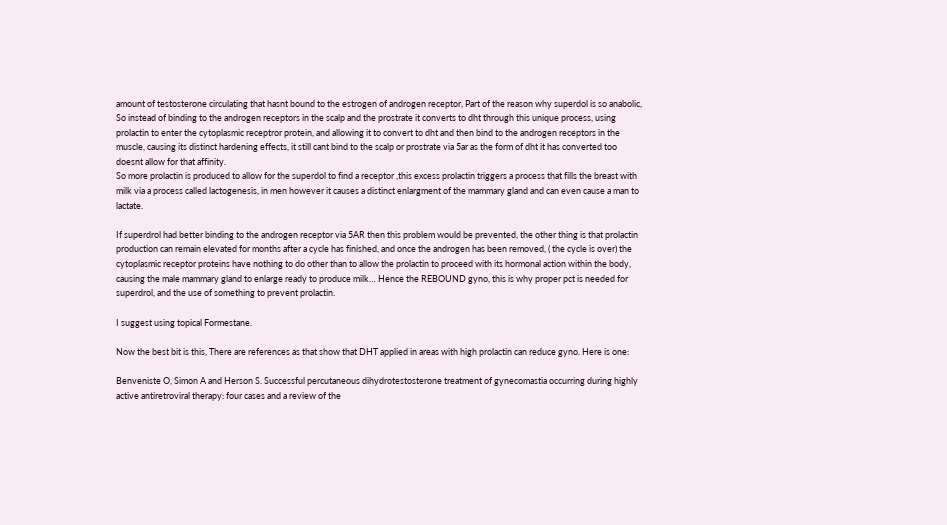amount of testosterone circulating that hasnt bound to the estrogen of androgen receptor, Part of the reason why superdol is so anabolic, So instead of binding to the androgen receptors in the scalp and the prostrate it converts to dht through this unique process, using prolactin to enter the cytoplasmic receptror protein, and allowing it to convert to dht and then bind to the androgen receptors in the muscle, causing its distinct hardening effects, it still cant bind to the scalp or prostrate via 5ar as the form of dht it has converted too doesnt allow for that affinity.
So more prolactin is produced to allow for the superdol to find a receptor ,this excess prolactin triggers a process that fills the breast with milk via a process called lactogenesis, in men however it causes a distinct enlargment of the mammary gland and can even cause a man to lactate.

If superdrol had better binding to the androgen receptor via 5AR then this problem would be prevented, the other thing is that prolactin production can remain elevated for months after a cycle has finished, and once the androgen has been removed, ( the cycle is over) the cytoplasmic receptor proteins have nothing to do other than to allow the prolactin to proceed with its hormonal action within the body, causing the male mammary gland to enlarge ready to produce milk… Hence the REBOUND gyno, this is why proper pct is needed for superdrol, and the use of something to prevent prolactin.

I suggest using topical Formestane.

Now the best bit is this, There are references as that show that DHT applied in areas with high prolactin can reduce gyno. Here is one:

Benveniste O, Simon A and Herson S. Successful percutaneous dihydrotestosterone treatment of gynecomastia occurring during highly active antiretroviral therapy: four cases and a review of the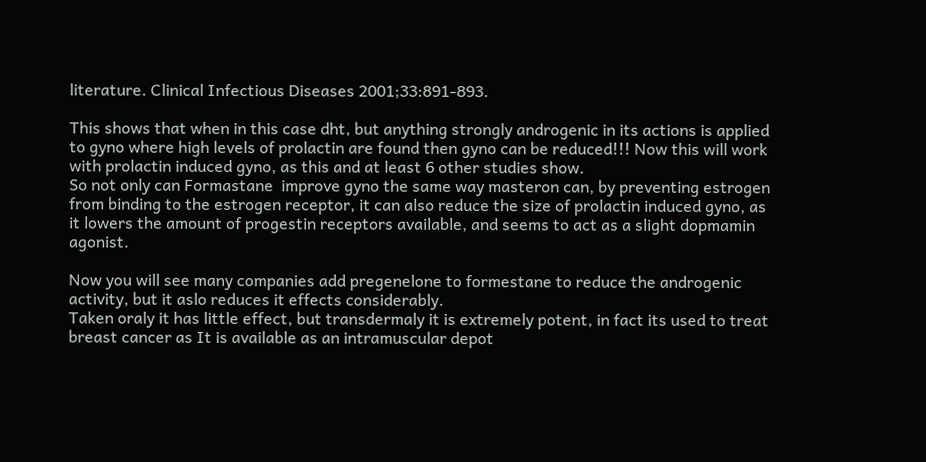literature. Clinical Infectious Diseases 2001;33:891-893.

This shows that when in this case dht, but anything strongly androgenic in its actions is applied to gyno where high levels of prolactin are found then gyno can be reduced!!! Now this will work with prolactin induced gyno, as this and at least 6 other studies show.
So not only can Formastane  improve gyno the same way masteron can, by preventing estrogen from binding to the estrogen receptor, it can also reduce the size of prolactin induced gyno, as it lowers the amount of progestin receptors available, and seems to act as a slight dopmamin agonist.

Now you will see many companies add pregenelone to formestane to reduce the androgenic activity, but it aslo reduces it effects considerably.
Taken oraly it has little effect, but transdermaly it is extremely potent, in fact its used to treat breast cancer as It is available as an intramuscular depot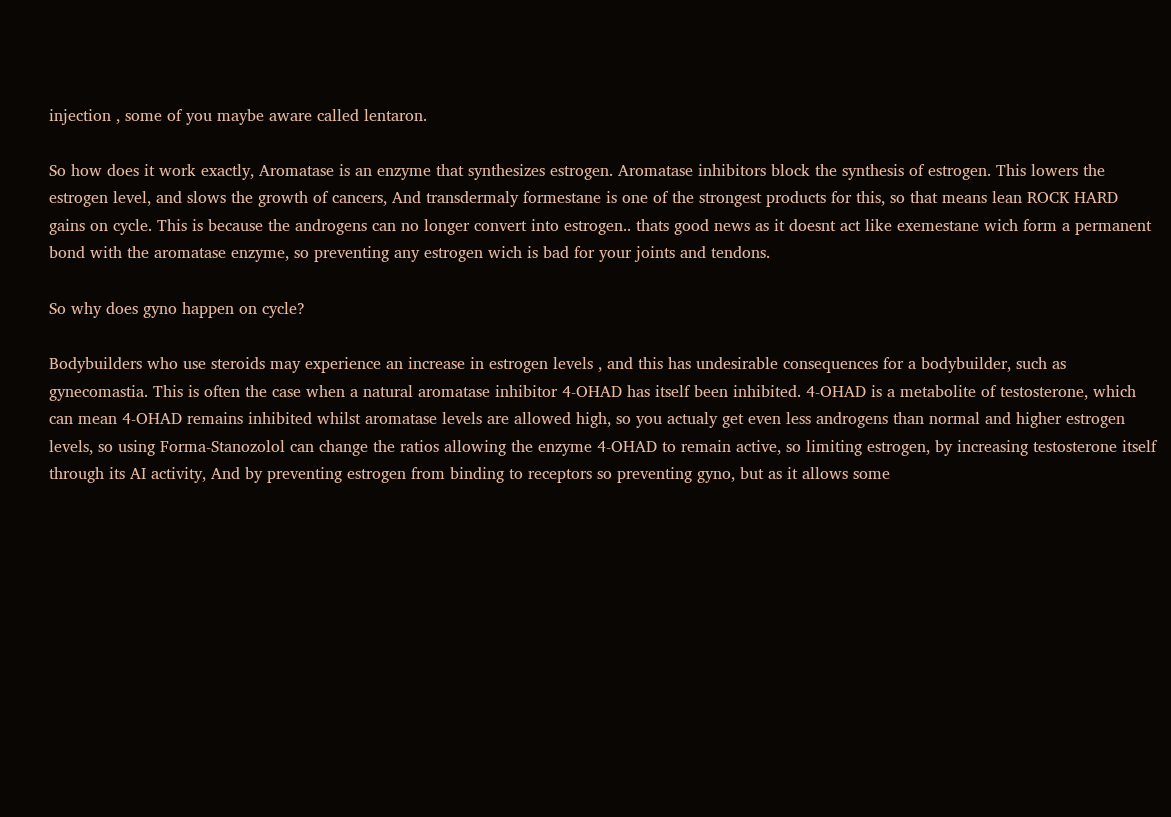injection , some of you maybe aware called lentaron.

So how does it work exactly, Aromatase is an enzyme that synthesizes estrogen. Aromatase inhibitors block the synthesis of estrogen. This lowers the estrogen level, and slows the growth of cancers, And transdermaly formestane is one of the strongest products for this, so that means lean ROCK HARD gains on cycle. This is because the androgens can no longer convert into estrogen.. thats good news as it doesnt act like exemestane wich form a permanent bond with the aromatase enzyme, so preventing any estrogen wich is bad for your joints and tendons.

So why does gyno happen on cycle?

Bodybuilders who use steroids may experience an increase in estrogen levels , and this has undesirable consequences for a bodybuilder, such as gynecomastia. This is often the case when a natural aromatase inhibitor 4-OHAD has itself been inhibited. 4-OHAD is a metabolite of testosterone, which can mean 4-OHAD remains inhibited whilst aromatase levels are allowed high, so you actualy get even less androgens than normal and higher estrogen levels, so using Forma-Stanozolol can change the ratios allowing the enzyme 4-OHAD to remain active, so limiting estrogen, by increasing testosterone itself through its AI activity, And by preventing estrogen from binding to receptors so preventing gyno, but as it allows some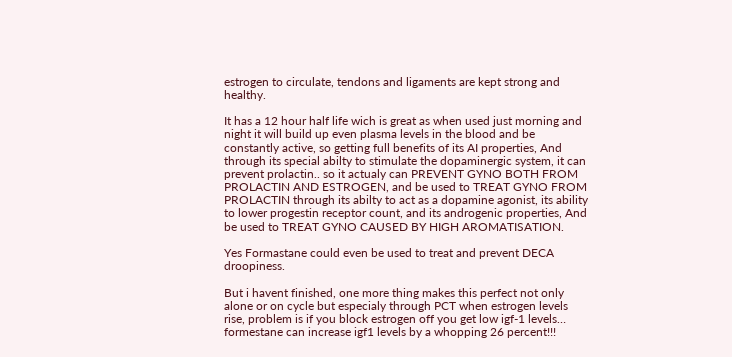estrogen to circulate, tendons and ligaments are kept strong and healthy.

It has a 12 hour half life wich is great as when used just morning and night it will build up even plasma levels in the blood and be constantly active, so getting full benefits of its AI properties, And through its special abilty to stimulate the dopaminergic system, it can prevent prolactin.. so it actualy can PREVENT GYNO BOTH FROM PROLACTIN AND ESTROGEN, and be used to TREAT GYNO FROM PROLACTIN through its abilty to act as a dopamine agonist, its ability to lower progestin receptor count, and its androgenic properties, And be used to TREAT GYNO CAUSED BY HIGH AROMATISATION.

Yes Formastane could even be used to treat and prevent DECA droopiness.

But i havent finished, one more thing makes this perfect not only alone or on cycle but especialy through PCT when estrogen levels rise, problem is if you block estrogen off you get low igf-1 levels…  formestane can increase igf1 levels by a whopping 26 percent!!!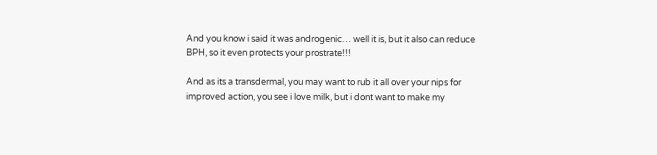And you know i said it was androgenic… well it is, but it also can reduce BPH, so it even protects your prostrate!!!

And as its a transdermal, you may want to rub it all over your nips for improved action, you see i love milk, but i dont want to make my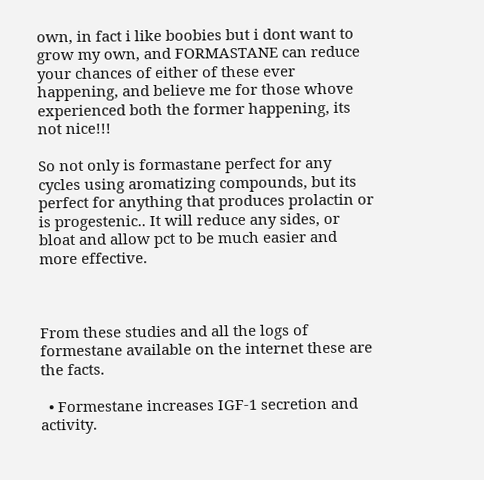own, in fact i like boobies but i dont want to grow my own, and FORMASTANE can reduce your chances of either of these ever happening, and believe me for those whove experienced both the former happening, its not nice!!!

So not only is formastane perfect for any cycles using aromatizing compounds, but its perfect for anything that produces prolactin or is progestenic.. It will reduce any sides, or bloat and allow pct to be much easier and more effective.



From these studies and all the logs of formestane available on the internet these are the facts.

  • Formestane increases IGF-1 secretion and activity.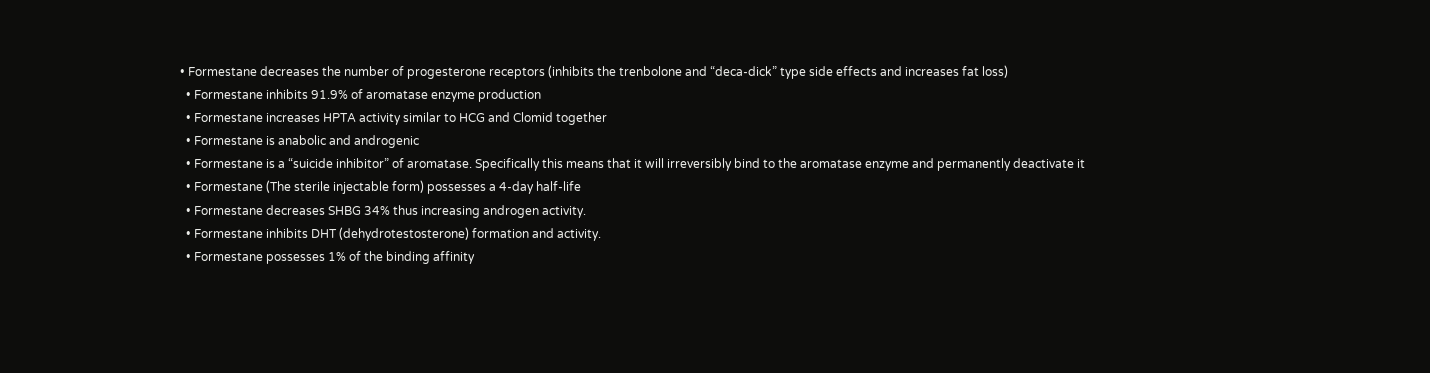• Formestane decreases the number of progesterone receptors (inhibits the trenbolone and “deca-dick” type side effects and increases fat loss)
  • Formestane inhibits 91.9% of aromatase enzyme production
  • Formestane increases HPTA activity similar to HCG and Clomid together
  • Formestane is anabolic and androgenic
  • Formestane is a “suicide inhibitor” of aromatase. Specifically this means that it will irreversibly bind to the aromatase enzyme and permanently deactivate it
  • Formestane (The sterile injectable form) possesses a 4-day half-life
  • Formestane decreases SHBG 34% thus increasing androgen activity.
  • Formestane inhibits DHT (dehydrotestosterone) formation and activity.
  • Formestane possesses 1% of the binding affinity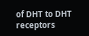of DHT to DHT receptors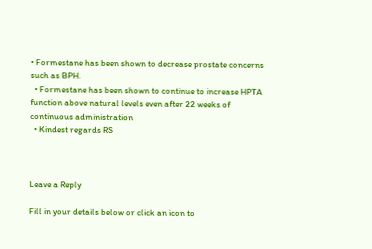• Formestane has been shown to decrease prostate concerns such as BPH.
  • Formestane has been shown to continue to increase HPTA function above natural levels even after 22 weeks of continuous administration
  • Kindest regards RS



Leave a Reply

Fill in your details below or click an icon to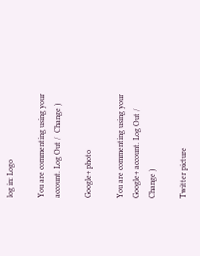log in: Logo

You are commenting using your account. Log Out /  Change )

Google+ photo

You are commenting using your Google+ account. Log Out /  Change )

Twitter picture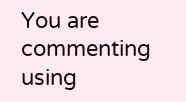You are commenting using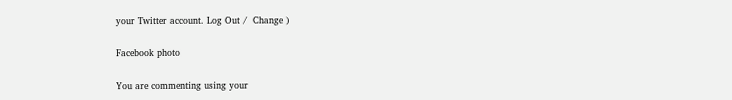your Twitter account. Log Out /  Change )

Facebook photo

You are commenting using your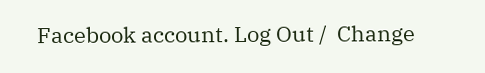Facebook account. Log Out /  Change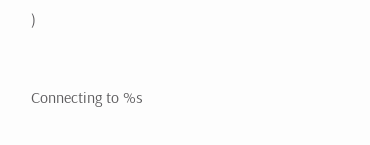)


Connecting to %s